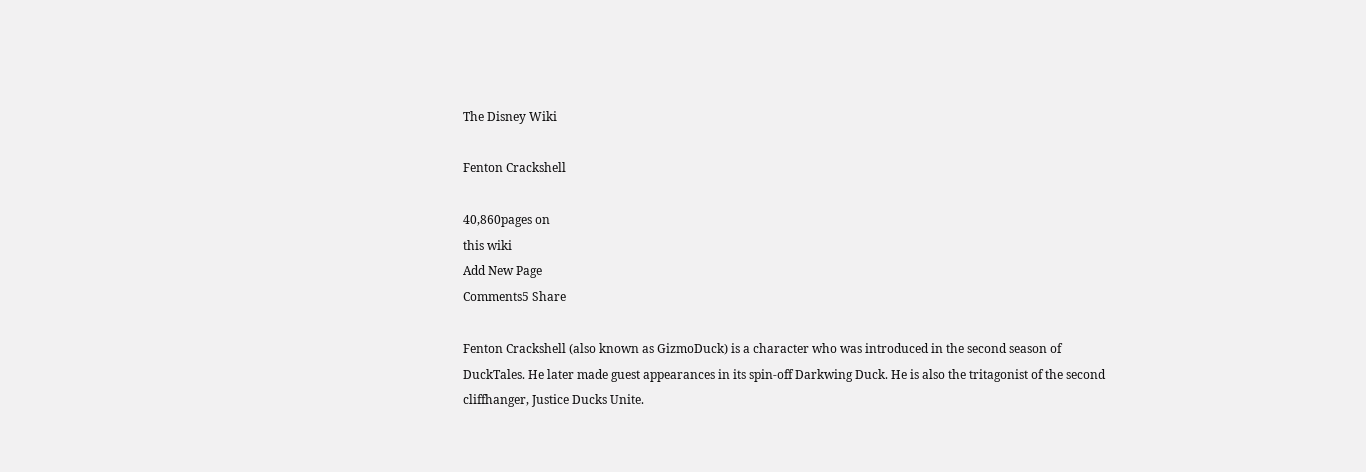The Disney Wiki

Fenton Crackshell

40,860pages on
this wiki
Add New Page
Comments5 Share

Fenton Crackshell (also known as GizmoDuck) is a character who was introduced in the second season of DuckTales. He later made guest appearances in its spin-off Darkwing Duck. He is also the tritagonist of the second cliffhanger, Justice Ducks Unite.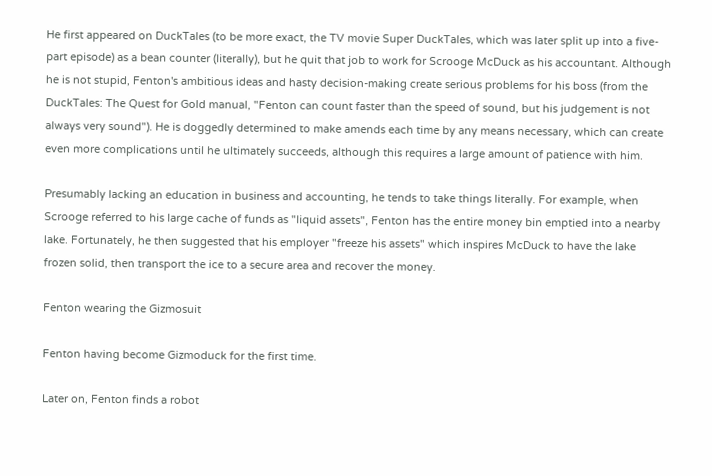He first appeared on DuckTales (to be more exact, the TV movie Super DuckTales, which was later split up into a five-part episode) as a bean counter (literally), but he quit that job to work for Scrooge McDuck as his accountant. Although he is not stupid, Fenton's ambitious ideas and hasty decision-making create serious problems for his boss (from the DuckTales: The Quest for Gold manual, "Fenton can count faster than the speed of sound, but his judgement is not always very sound"). He is doggedly determined to make amends each time by any means necessary, which can create even more complications until he ultimately succeeds, although this requires a large amount of patience with him.

Presumably lacking an education in business and accounting, he tends to take things literally. For example, when Scrooge referred to his large cache of funds as "liquid assets", Fenton has the entire money bin emptied into a nearby lake. Fortunately, he then suggested that his employer "freeze his assets" which inspires McDuck to have the lake frozen solid, then transport the ice to a secure area and recover the money.

Fenton wearing the Gizmosuit

Fenton having become Gizmoduck for the first time.

Later on, Fenton finds a robot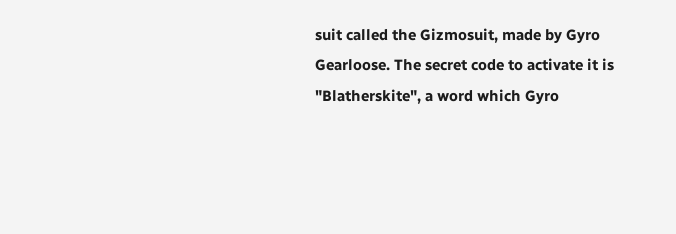suit called the Gizmosuit, made by Gyro Gearloose. The secret code to activate it is "Blatherskite", a word which Gyro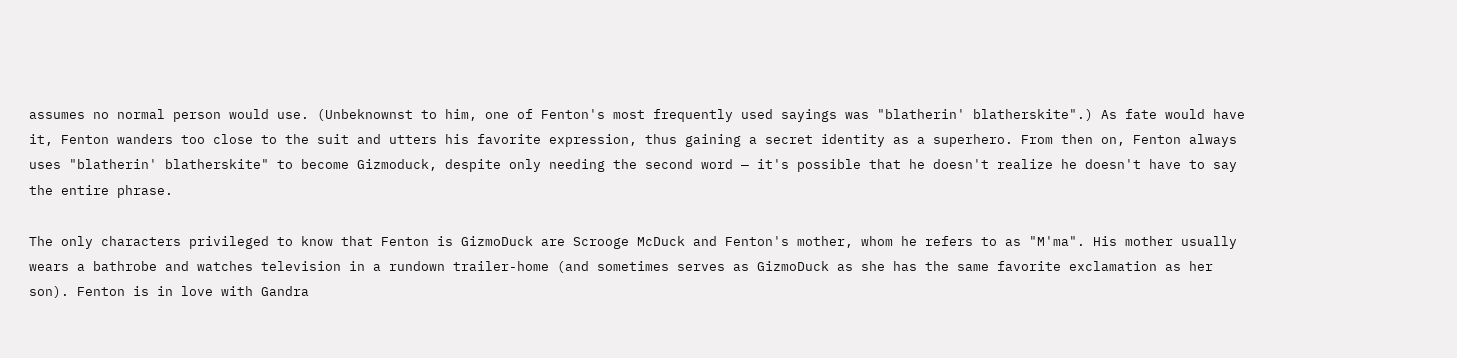assumes no normal person would use. (Unbeknownst to him, one of Fenton's most frequently used sayings was "blatherin' blatherskite".) As fate would have it, Fenton wanders too close to the suit and utters his favorite expression, thus gaining a secret identity as a superhero. From then on, Fenton always uses "blatherin' blatherskite" to become Gizmoduck, despite only needing the second word — it's possible that he doesn't realize he doesn't have to say the entire phrase.

The only characters privileged to know that Fenton is GizmoDuck are Scrooge McDuck and Fenton's mother, whom he refers to as "M'ma". His mother usually wears a bathrobe and watches television in a rundown trailer-home (and sometimes serves as GizmoDuck as she has the same favorite exclamation as her son). Fenton is in love with Gandra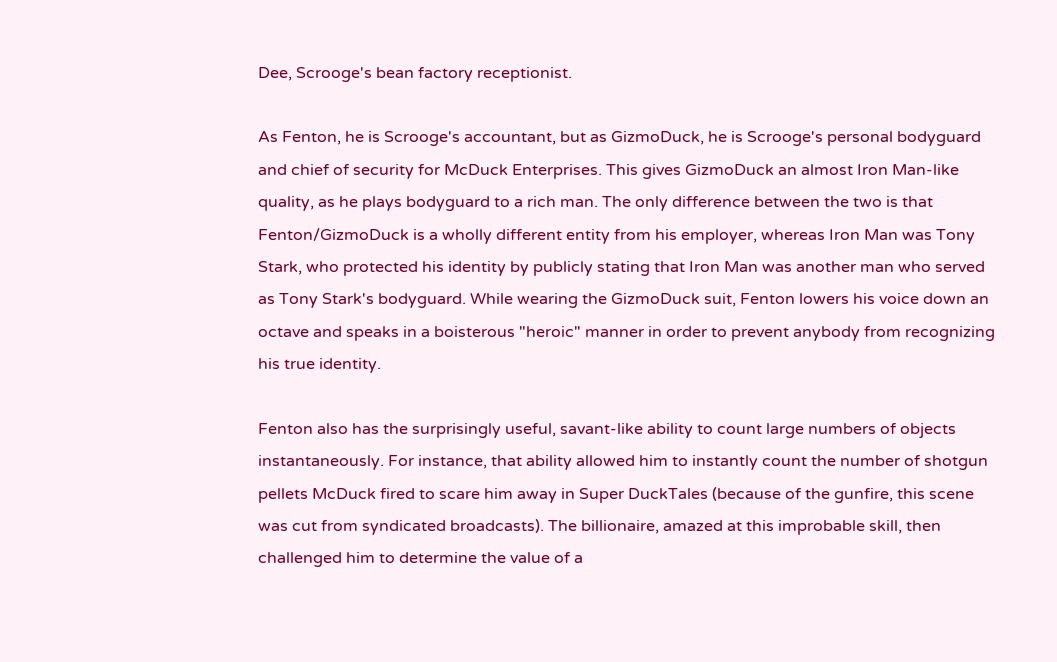Dee, Scrooge's bean factory receptionist.

As Fenton, he is Scrooge's accountant, but as GizmoDuck, he is Scrooge's personal bodyguard and chief of security for McDuck Enterprises. This gives GizmoDuck an almost Iron Man-like quality, as he plays bodyguard to a rich man. The only difference between the two is that Fenton/GizmoDuck is a wholly different entity from his employer, whereas Iron Man was Tony Stark, who protected his identity by publicly stating that Iron Man was another man who served as Tony Stark's bodyguard. While wearing the GizmoDuck suit, Fenton lowers his voice down an octave and speaks in a boisterous "heroic" manner in order to prevent anybody from recognizing his true identity.

Fenton also has the surprisingly useful, savant-like ability to count large numbers of objects instantaneously. For instance, that ability allowed him to instantly count the number of shotgun pellets McDuck fired to scare him away in Super DuckTales (because of the gunfire, this scene was cut from syndicated broadcasts). The billionaire, amazed at this improbable skill, then challenged him to determine the value of a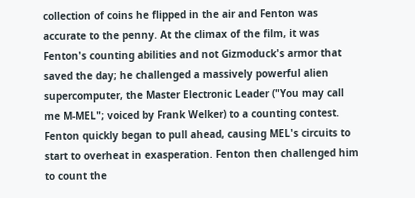collection of coins he flipped in the air and Fenton was accurate to the penny. At the climax of the film, it was Fenton's counting abilities and not Gizmoduck's armor that saved the day; he challenged a massively powerful alien supercomputer, the Master Electronic Leader ("You may call me M-MEL"; voiced by Frank Welker) to a counting contest. Fenton quickly began to pull ahead, causing MEL's circuits to start to overheat in exasperation. Fenton then challenged him to count the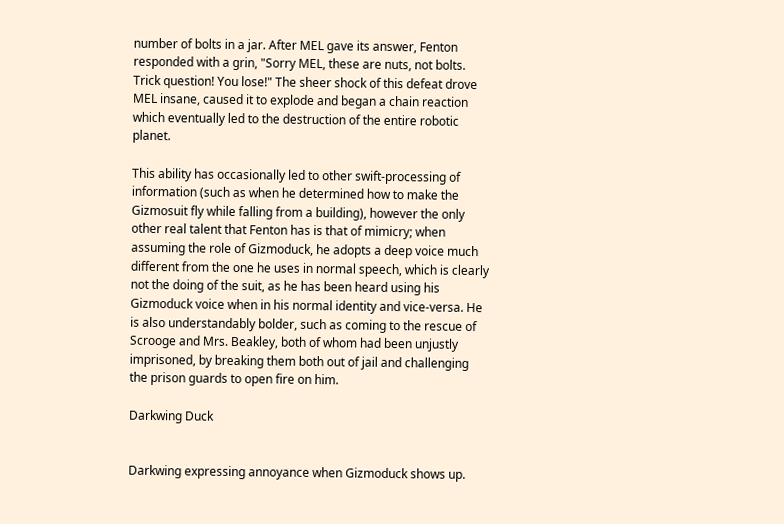number of bolts in a jar. After MEL gave its answer, Fenton responded with a grin, "Sorry MEL, these are nuts, not bolts. Trick question! You lose!" The sheer shock of this defeat drove MEL insane, caused it to explode and began a chain reaction which eventually led to the destruction of the entire robotic planet.

This ability has occasionally led to other swift-processing of information (such as when he determined how to make the Gizmosuit fly while falling from a building), however the only other real talent that Fenton has is that of mimicry; when assuming the role of Gizmoduck, he adopts a deep voice much different from the one he uses in normal speech, which is clearly not the doing of the suit, as he has been heard using his Gizmoduck voice when in his normal identity and vice-versa. He is also understandably bolder, such as coming to the rescue of Scrooge and Mrs. Beakley, both of whom had been unjustly imprisoned, by breaking them both out of jail and challenging the prison guards to open fire on him.

Darkwing Duck


Darkwing expressing annoyance when Gizmoduck shows up.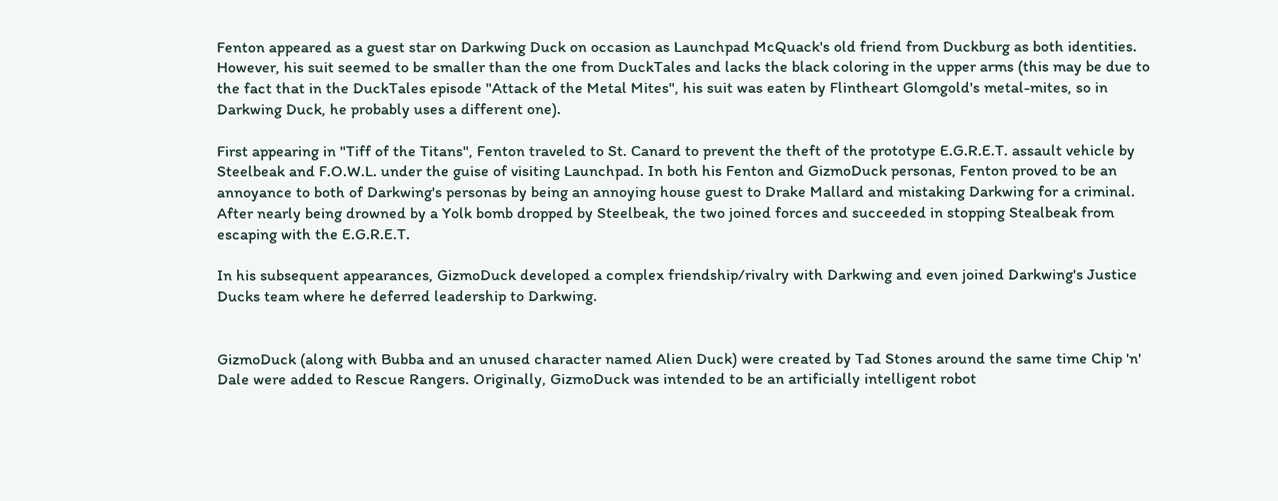Fenton appeared as a guest star on Darkwing Duck on occasion as Launchpad McQuack's old friend from Duckburg as both identities. However, his suit seemed to be smaller than the one from DuckTales and lacks the black coloring in the upper arms (this may be due to the fact that in the DuckTales episode "Attack of the Metal Mites", his suit was eaten by Flintheart Glomgold's metal-mites, so in Darkwing Duck, he probably uses a different one).

First appearing in "Tiff of the Titans", Fenton traveled to St. Canard to prevent the theft of the prototype E.G.R.E.T. assault vehicle by Steelbeak and F.O.W.L. under the guise of visiting Launchpad. In both his Fenton and GizmoDuck personas, Fenton proved to be an annoyance to both of Darkwing's personas by being an annoying house guest to Drake Mallard and mistaking Darkwing for a criminal. After nearly being drowned by a Yolk bomb dropped by Steelbeak, the two joined forces and succeeded in stopping Stealbeak from escaping with the E.G.R.E.T.

In his subsequent appearances, GizmoDuck developed a complex friendship/rivalry with Darkwing and even joined Darkwing's Justice Ducks team where he deferred leadership to Darkwing.


GizmoDuck (along with Bubba and an unused character named Alien Duck) were created by Tad Stones around the same time Chip 'n' Dale were added to Rescue Rangers. Originally, GizmoDuck was intended to be an artificially intelligent robot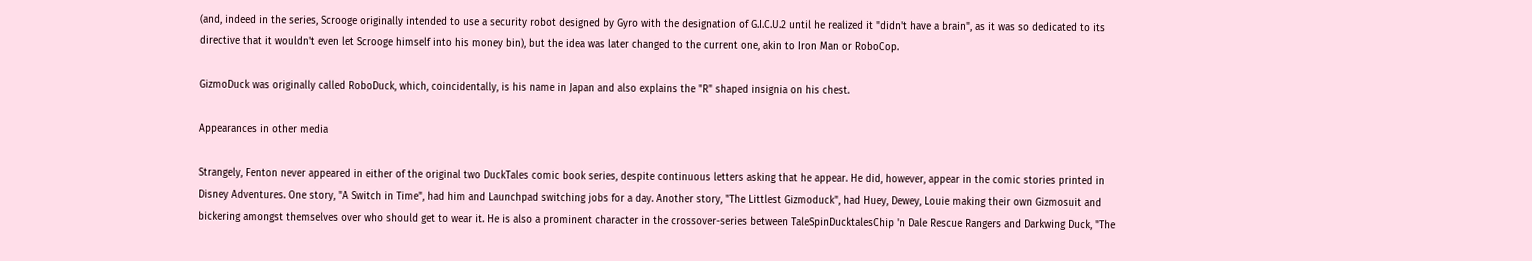(and, indeed in the series, Scrooge originally intended to use a security robot designed by Gyro with the designation of G.I.C.U.2 until he realized it "didn't have a brain", as it was so dedicated to its directive that it wouldn't even let Scrooge himself into his money bin), but the idea was later changed to the current one, akin to Iron Man or RoboCop.

GizmoDuck was originally called RoboDuck, which, coincidentally, is his name in Japan and also explains the "R" shaped insignia on his chest.

Appearances in other media

Strangely, Fenton never appeared in either of the original two DuckTales comic book series, despite continuous letters asking that he appear. He did, however, appear in the comic stories printed in Disney Adventures. One story, "A Switch in Time", had him and Launchpad switching jobs for a day. Another story, "The Littlest Gizmoduck", had Huey, Dewey, Louie making their own Gizmosuit and bickering amongst themselves over who should get to wear it. He is also a prominent character in the crossover-series between TaleSpinDucktalesChip 'n Dale Rescue Rangers and Darkwing Duck, "The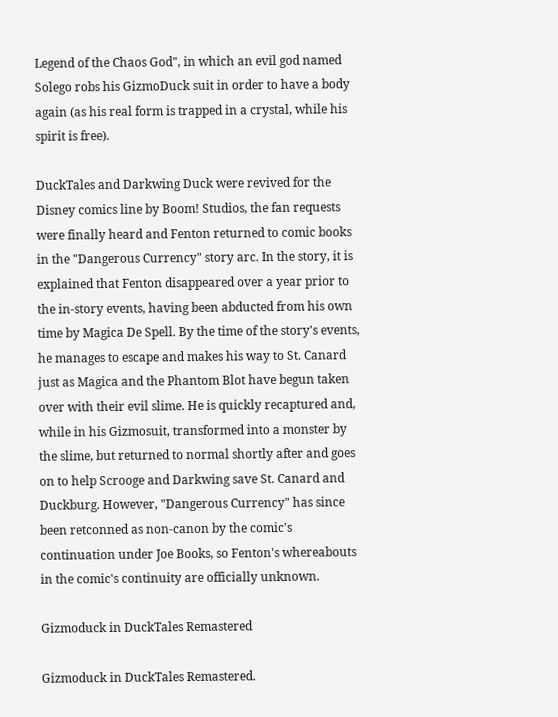Legend of the Chaos God", in which an evil god named Solego robs his GizmoDuck suit in order to have a body again (as his real form is trapped in a crystal, while his spirit is free).

DuckTales and Darkwing Duck were revived for the Disney comics line by Boom! Studios, the fan requests were finally heard and Fenton returned to comic books in the "Dangerous Currency" story arc. In the story, it is explained that Fenton disappeared over a year prior to the in-story events, having been abducted from his own time by Magica De Spell. By the time of the story's events, he manages to escape and makes his way to St. Canard just as Magica and the Phantom Blot have begun taken over with their evil slime. He is quickly recaptured and, while in his Gizmosuit, transformed into a monster by the slime, but returned to normal shortly after and goes on to help Scrooge and Darkwing save St. Canard and Duckburg. However, "Dangerous Currency" has since been retconned as non-canon by the comic's continuation under Joe Books, so Fenton's whereabouts in the comic's continuity are officially unknown.

Gizmoduck in DuckTales Remastered

Gizmoduck in DuckTales Remastered.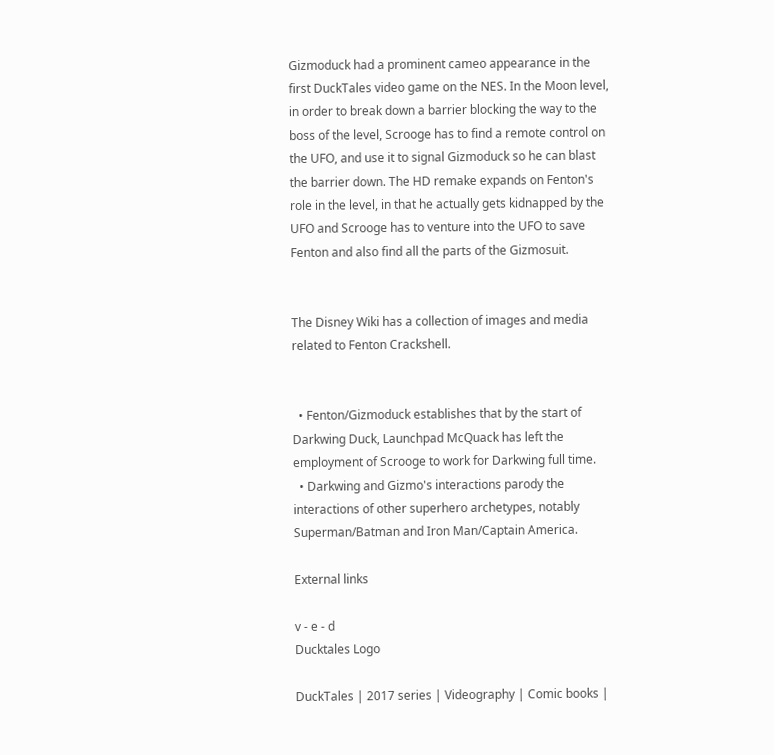Gizmoduck had a prominent cameo appearance in the first DuckTales video game on the NES. In the Moon level, in order to break down a barrier blocking the way to the boss of the level, Scrooge has to find a remote control on the UFO, and use it to signal Gizmoduck so he can blast the barrier down. The HD remake expands on Fenton's role in the level, in that he actually gets kidnapped by the UFO and Scrooge has to venture into the UFO to save Fenton and also find all the parts of the Gizmosuit.


The Disney Wiki has a collection of images and media related to Fenton Crackshell.


  • Fenton/Gizmoduck establishes that by the start of Darkwing Duck, Launchpad McQuack has left the employment of Scrooge to work for Darkwing full time.
  • Darkwing and Gizmo's interactions parody the interactions of other superhero archetypes, notably Superman/Batman and Iron Man/Captain America.

External links

v - e - d
Ducktales Logo

DuckTales | 2017 series | Videography | Comic books |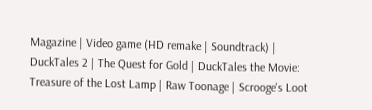Magazine | Video game (HD remake | Soundtrack) | DuckTales 2 | The Quest for Gold | DuckTales the Movie: Treasure of the Lost Lamp | Raw Toonage | Scrooge's Loot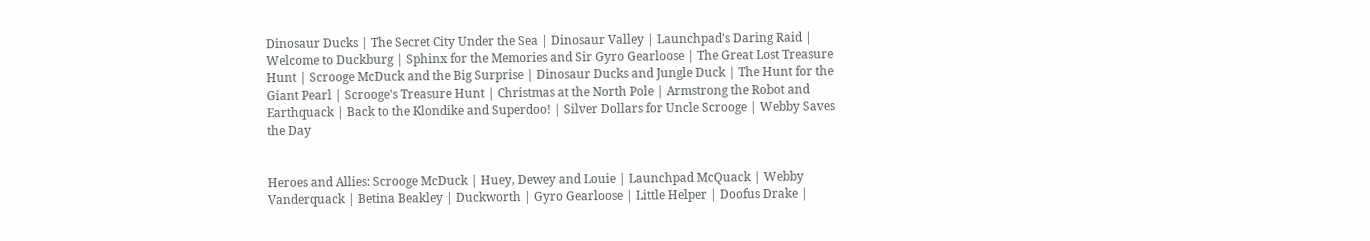Dinosaur Ducks | The Secret City Under the Sea | Dinosaur Valley | Launchpad's Daring Raid | Welcome to Duckburg | Sphinx for the Memories and Sir Gyro Gearloose | The Great Lost Treasure Hunt | Scrooge McDuck and the Big Surprise | Dinosaur Ducks and Jungle Duck | The Hunt for the Giant Pearl | Scrooge's Treasure Hunt | Christmas at the North Pole | Armstrong the Robot and Earthquack | Back to the Klondike and Superdoo! | Silver Dollars for Uncle Scrooge | Webby Saves the Day


Heroes and Allies: Scrooge McDuck | Huey, Dewey and Louie | Launchpad McQuack | Webby Vanderquack | Betina Beakley | Duckworth | Gyro Gearloose | Little Helper | Doofus Drake |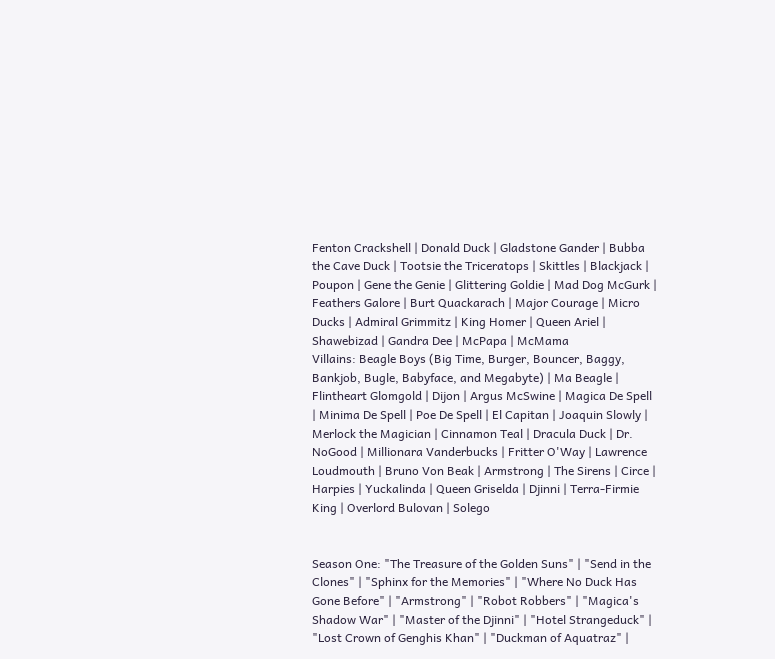Fenton Crackshell | Donald Duck | Gladstone Gander | Bubba the Cave Duck | Tootsie the Triceratops | Skittles | Blackjack | Poupon | Gene the Genie | Glittering Goldie | Mad Dog McGurk | Feathers Galore | Burt Quackarach | Major Courage | Micro Ducks | Admiral Grimmitz | King Homer | Queen Ariel | Shawebizad | Gandra Dee | McPapa | McMama
Villains: Beagle Boys (Big Time, Burger, Bouncer, Baggy, Bankjob, Bugle, Babyface, and Megabyte) | Ma Beagle | Flintheart Glomgold | Dijon | Argus McSwine | Magica De Spell | Minima De Spell | Poe De Spell | El Capitan | Joaquin Slowly | Merlock the Magician | Cinnamon Teal | Dracula Duck | Dr. NoGood | Millionara Vanderbucks | Fritter O'Way | Lawrence Loudmouth | Bruno Von Beak | Armstrong | The Sirens | Circe | Harpies | Yuckalinda | Queen Griselda | Djinni | Terra-Firmie King | Overlord Bulovan | Solego


Season One: "The Treasure of the Golden Suns" | "Send in the Clones" | "Sphinx for the Memories" | "Where No Duck Has Gone Before" | "Armstrong" | "Robot Robbers" | "Magica's Shadow War" | "Master of the Djinni" | "Hotel Strangeduck" | "Lost Crown of Genghis Khan" | "Duckman of Aquatraz" |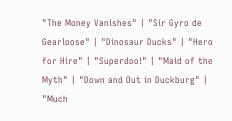"The Money Vanishes" | "Sir Gyro de Gearloose" | "Dinosaur Ducks" | "Hero for Hire" | "Superdoo!" | "Maid of the Myth" | "Down and Out in Duckburg" | "Much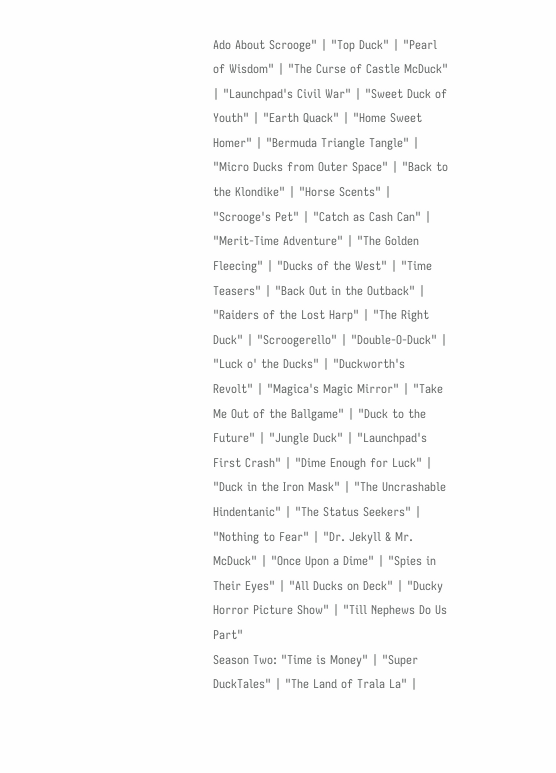Ado About Scrooge" | "Top Duck" | "Pearl of Wisdom" | "The Curse of Castle McDuck" | "Launchpad's Civil War" | "Sweet Duck of Youth" | "Earth Quack" | "Home Sweet Homer" | "Bermuda Triangle Tangle" | "Micro Ducks from Outer Space" | "Back to the Klondike" | "Horse Scents" | "Scrooge's Pet" | "Catch as Cash Can" | "Merit-Time Adventure" | "The Golden Fleecing" | "Ducks of the West" | "Time Teasers" | "Back Out in the Outback" | "Raiders of the Lost Harp" | "The Right Duck" | "Scroogerello" | "Double-O-Duck" | "Luck o' the Ducks" | "Duckworth's Revolt" | "Magica's Magic Mirror" | "Take Me Out of the Ballgame" | "Duck to the Future" | "Jungle Duck" | "Launchpad's First Crash" | "Dime Enough for Luck" | "Duck in the Iron Mask" | "The Uncrashable Hindentanic" | "The Status Seekers" | "Nothing to Fear" | "Dr. Jekyll & Mr. McDuck" | "Once Upon a Dime" | "Spies in Their Eyes" | "All Ducks on Deck" | "Ducky Horror Picture Show" | "Till Nephews Do Us Part"
Season Two: "Time is Money" | "Super DuckTales" | "The Land of Trala La" |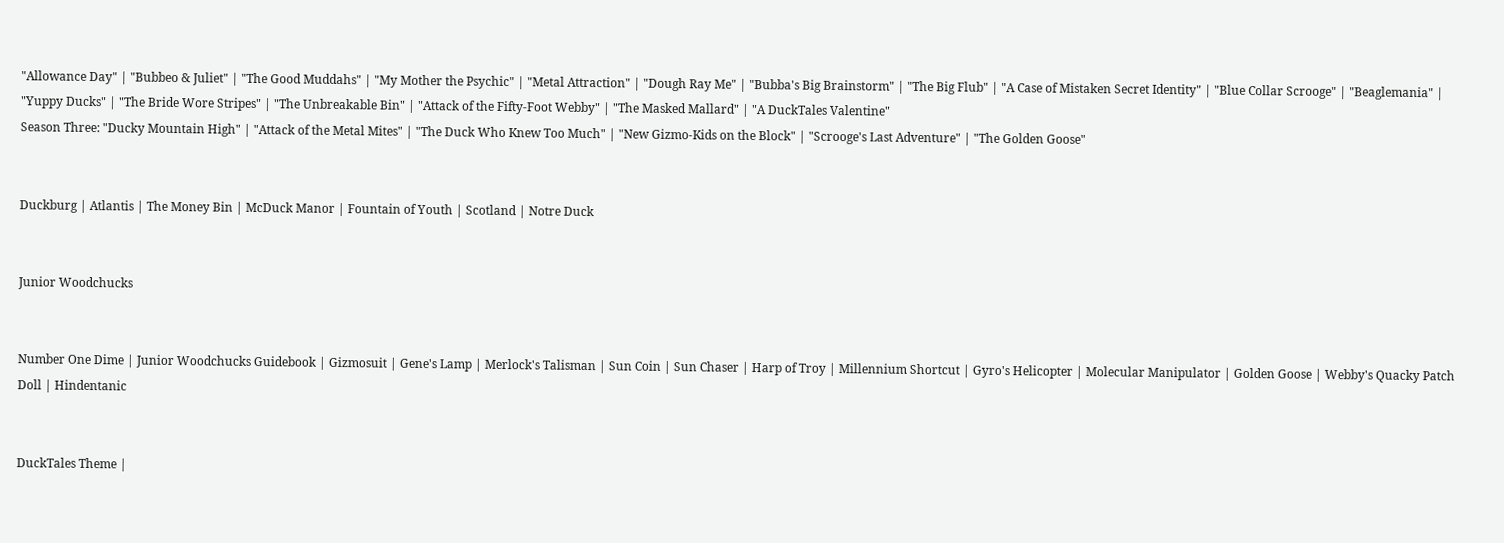"Allowance Day" | "Bubbeo & Juliet" | "The Good Muddahs" | "My Mother the Psychic" | "Metal Attraction" | "Dough Ray Me" | "Bubba's Big Brainstorm" | "The Big Flub" | "A Case of Mistaken Secret Identity" | "Blue Collar Scrooge" | "Beaglemania" | "Yuppy Ducks" | "The Bride Wore Stripes" | "The Unbreakable Bin" | "Attack of the Fifty-Foot Webby" | "The Masked Mallard" | "A DuckTales Valentine"
Season Three: "Ducky Mountain High" | "Attack of the Metal Mites" | "The Duck Who Knew Too Much" | "New Gizmo-Kids on the Block" | "Scrooge's Last Adventure" | "The Golden Goose"


Duckburg | Atlantis | The Money Bin | McDuck Manor | Fountain of Youth | Scotland | Notre Duck


Junior Woodchucks


Number One Dime | Junior Woodchucks Guidebook | Gizmosuit | Gene's Lamp | Merlock's Talisman | Sun Coin | Sun Chaser | Harp of Troy | Millennium Shortcut | Gyro's Helicopter | Molecular Manipulator | Golden Goose | Webby's Quacky Patch Doll | Hindentanic


DuckTales Theme |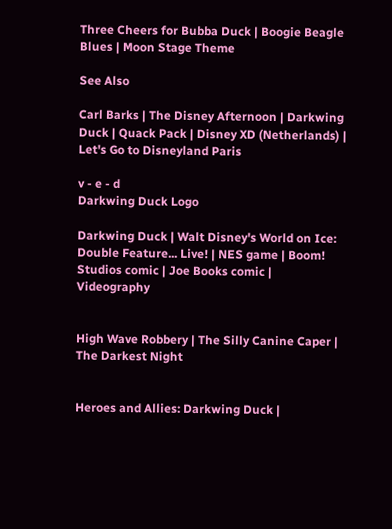Three Cheers for Bubba Duck | Boogie Beagle Blues | Moon Stage Theme

See Also

Carl Barks | The Disney Afternoon | Darkwing Duck | Quack Pack | Disney XD (Netherlands) | Let's Go to Disneyland Paris

v - e - d
Darkwing Duck Logo

Darkwing Duck | Walt Disney's World on Ice: Double Feature... Live! | NES game | Boom! Studios comic | Joe Books comic | Videography


High Wave Robbery | The Silly Canine Caper | The Darkest Night


Heroes and Allies: Darkwing Duck |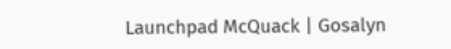Launchpad McQuack | Gosalyn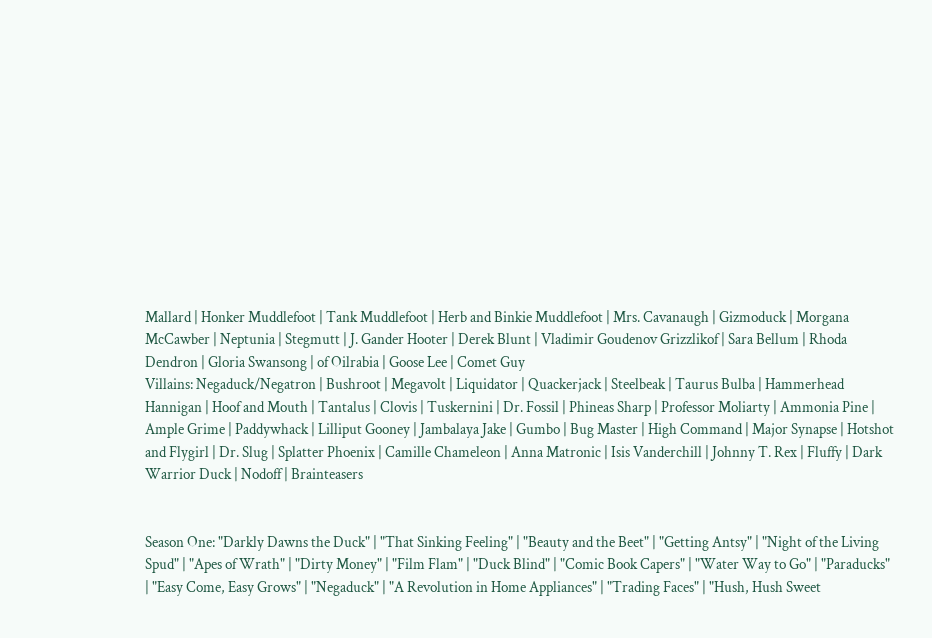Mallard | Honker Muddlefoot | Tank Muddlefoot | Herb and Binkie Muddlefoot | Mrs. Cavanaugh | Gizmoduck | Morgana McCawber | Neptunia | Stegmutt | J. Gander Hooter | Derek Blunt | Vladimir Goudenov Grizzlikof | Sara Bellum | Rhoda Dendron | Gloria Swansong | of Oilrabia | Goose Lee | Comet Guy
Villains: Negaduck/Negatron | Bushroot | Megavolt | Liquidator | Quackerjack | Steelbeak | Taurus Bulba | Hammerhead Hannigan | Hoof and Mouth | Tantalus | Clovis | Tuskernini | Dr. Fossil | Phineas Sharp | Professor Moliarty | Ammonia Pine | Ample Grime | Paddywhack | Lilliput Gooney | Jambalaya Jake | Gumbo | Bug Master | High Command | Major Synapse | Hotshot and Flygirl | Dr. Slug | Splatter Phoenix | Camille Chameleon | Anna Matronic | Isis Vanderchill | Johnny T. Rex | Fluffy | Dark Warrior Duck | Nodoff | Brainteasers


Season One: "Darkly Dawns the Duck" | "That Sinking Feeling" | "Beauty and the Beet" | "Getting Antsy" | "Night of the Living Spud" | "Apes of Wrath" | "Dirty Money" | "Film Flam" | "Duck Blind" | "Comic Book Capers" | "Water Way to Go" | "Paraducks" | "Easy Come, Easy Grows" | "Negaduck" | "A Revolution in Home Appliances" | "Trading Faces" | "Hush, Hush Sweet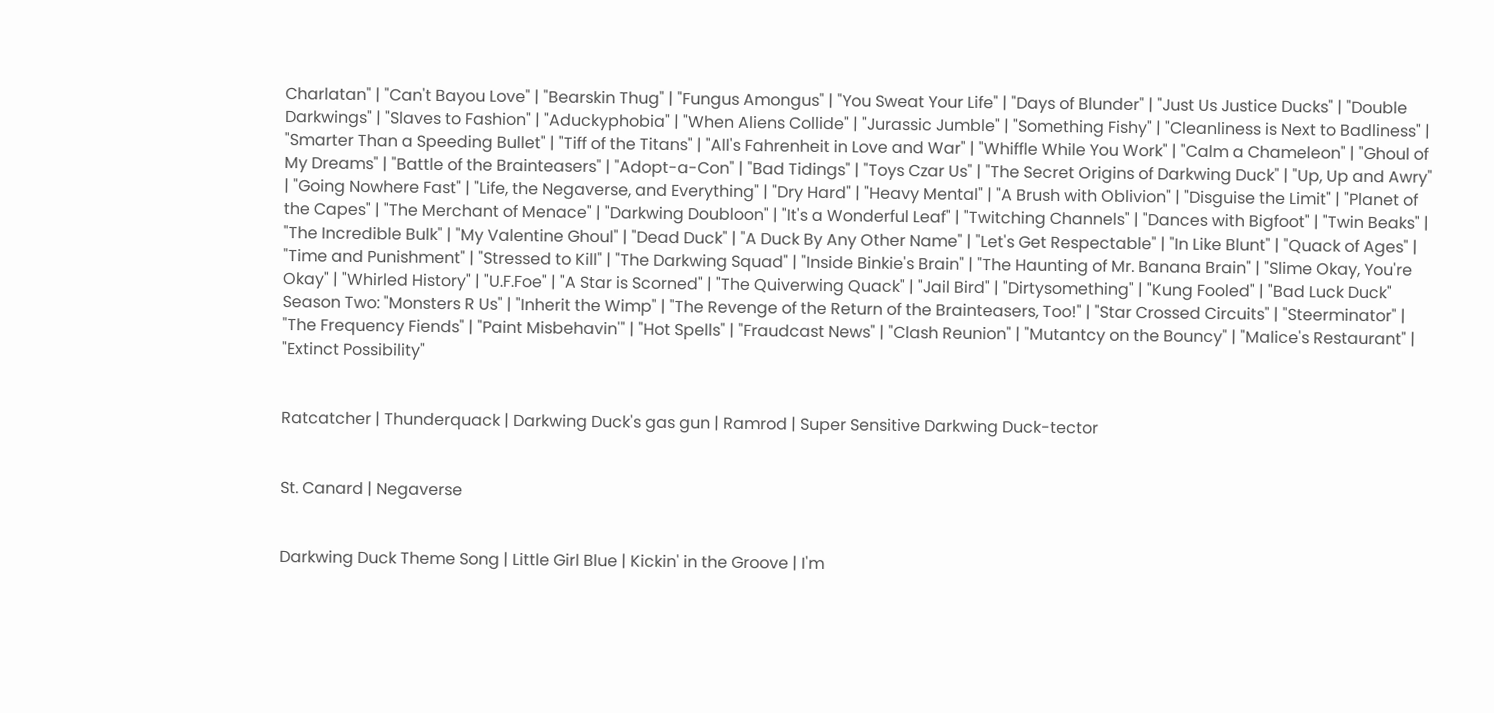Charlatan" | "Can't Bayou Love" | "Bearskin Thug" | "Fungus Amongus" | "You Sweat Your Life" | "Days of Blunder" | "Just Us Justice Ducks" | "Double Darkwings" | "Slaves to Fashion" | "Aduckyphobia" | "When Aliens Collide" | "Jurassic Jumble" | "Something Fishy" | "Cleanliness is Next to Badliness" | "Smarter Than a Speeding Bullet" | "Tiff of the Titans" | "All's Fahrenheit in Love and War" | "Whiffle While You Work" | "Calm a Chameleon" | "Ghoul of My Dreams" | "Battle of the Brainteasers" | "Adopt-a-Con" | "Bad Tidings" | "Toys Czar Us" | "The Secret Origins of Darkwing Duck" | "Up, Up and Awry" | "Going Nowhere Fast" | "Life, the Negaverse, and Everything" | "Dry Hard" | "Heavy Mental" | "A Brush with Oblivion" | "Disguise the Limit" | "Planet of the Capes" | "The Merchant of Menace" | "Darkwing Doubloon" | "It's a Wonderful Leaf" | "Twitching Channels" | "Dances with Bigfoot" | "Twin Beaks" | "The Incredible Bulk" | "My Valentine Ghoul" | "Dead Duck" | "A Duck By Any Other Name" | "Let's Get Respectable" | "In Like Blunt" | "Quack of Ages" | "Time and Punishment" | "Stressed to Kill" | "The Darkwing Squad" | "Inside Binkie's Brain" | "The Haunting of Mr. Banana Brain" | "Slime Okay, You're Okay" | "Whirled History" | "U.F.Foe" | "A Star is Scorned" | "The Quiverwing Quack" | "Jail Bird" | "Dirtysomething" | "Kung Fooled" | "Bad Luck Duck"
Season Two: "Monsters R Us" | "Inherit the Wimp" | "The Revenge of the Return of the Brainteasers, Too!" | "Star Crossed Circuits" | "Steerminator" | "The Frequency Fiends" | "Paint Misbehavin'" | "Hot Spells" | "Fraudcast News" | "Clash Reunion" | "Mutantcy on the Bouncy" | "Malice's Restaurant" | "Extinct Possibility"


Ratcatcher | Thunderquack | Darkwing Duck's gas gun | Ramrod | Super Sensitive Darkwing Duck-tector


St. Canard | Negaverse


Darkwing Duck Theme Song | Little Girl Blue | Kickin' in the Groove | I'm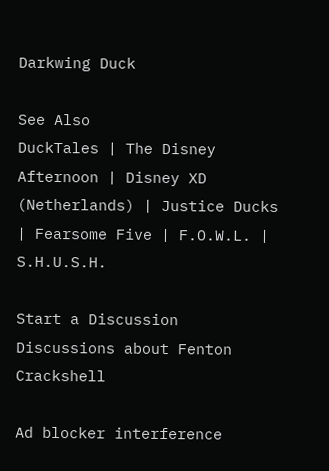Darkwing Duck

See Also
DuckTales | The Disney Afternoon | Disney XD (Netherlands) | Justice Ducks | Fearsome Five | F.O.W.L. | S.H.U.S.H.

Start a Discussion Discussions about Fenton Crackshell

Ad blocker interference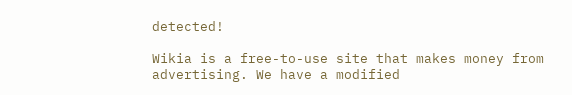detected!

Wikia is a free-to-use site that makes money from advertising. We have a modified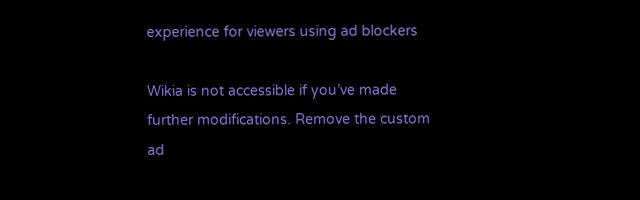experience for viewers using ad blockers

Wikia is not accessible if you’ve made further modifications. Remove the custom ad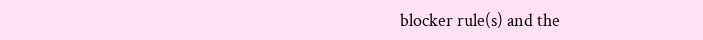blocker rule(s) and the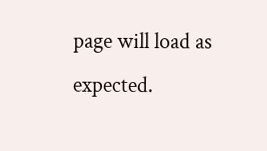page will load as expected.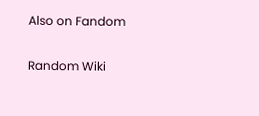Also on Fandom

Random Wiki